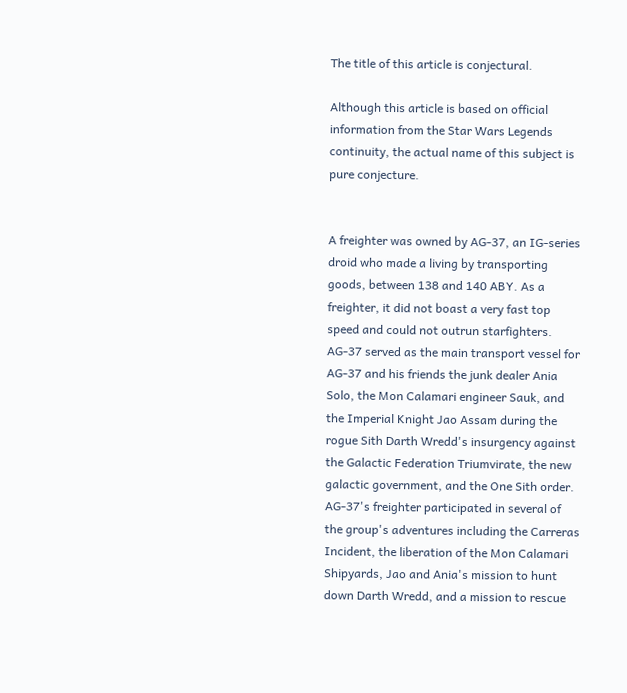The title of this article is conjectural.

Although this article is based on official information from the Star Wars Legends continuity, the actual name of this subject is pure conjecture.


A freighter was owned by AG-37, an IG-series droid who made a living by transporting goods, between 138 and 140 ABY. As a freighter, it did not boast a very fast top speed and could not outrun starfighters. AG-37 served as the main transport vessel for AG-37 and his friends the junk dealer Ania Solo, the Mon Calamari engineer Sauk, and the Imperial Knight Jao Assam during the rogue Sith Darth Wredd's insurgency against the Galactic Federation Triumvirate, the new galactic government, and the One Sith order. AG-37's freighter participated in several of the group's adventures including the Carreras Incident, the liberation of the Mon Calamari Shipyards, Jao and Ania's mission to hunt down Darth Wredd, and a mission to rescue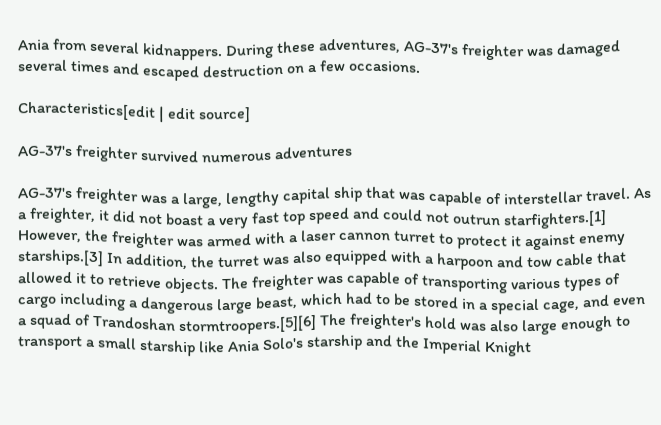Ania from several kidnappers. During these adventures, AG-37's freighter was damaged several times and escaped destruction on a few occasions.

Characteristics[edit | edit source]

AG-37's freighter survived numerous adventures

AG-37's freighter was a large, lengthy capital ship that was capable of interstellar travel. As a freighter, it did not boast a very fast top speed and could not outrun starfighters.[1] However, the freighter was armed with a laser cannon turret to protect it against enemy starships.[3] In addition, the turret was also equipped with a harpoon and tow cable that allowed it to retrieve objects. The freighter was capable of transporting various types of cargo including a dangerous large beast, which had to be stored in a special cage, and even a squad of Trandoshan stormtroopers.[5][6] The freighter's hold was also large enough to transport a small starship like Ania Solo's starship and the Imperial Knight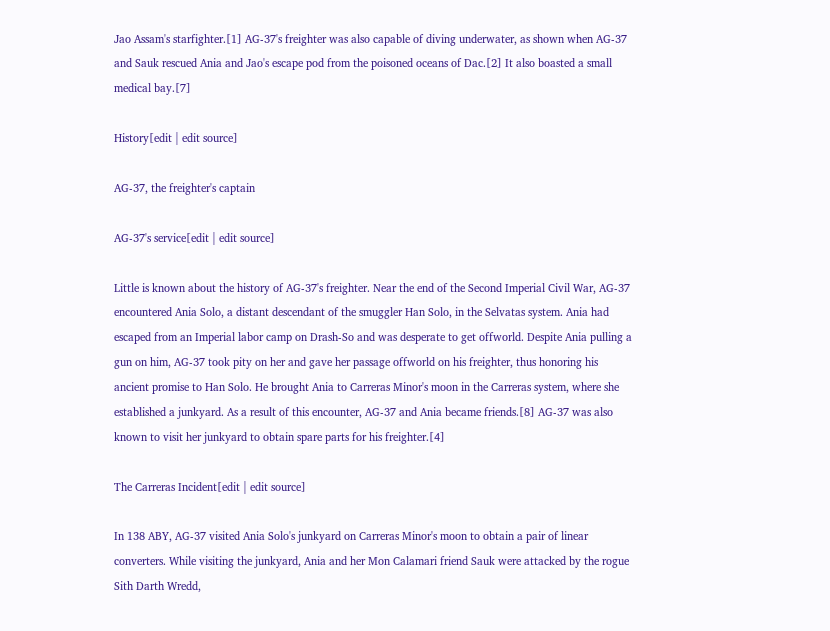Jao Assam's starfighter.[1] AG-37's freighter was also capable of diving underwater, as shown when AG-37 and Sauk rescued Ania and Jao's escape pod from the poisoned oceans of Dac.[2] It also boasted a small medical bay.[7]

History[edit | edit source]

AG-37, the freighter's captain

AG-37's service[edit | edit source]

Little is known about the history of AG-37's freighter. Near the end of the Second Imperial Civil War, AG-37 encountered Ania Solo, a distant descendant of the smuggler Han Solo, in the Selvatas system. Ania had escaped from an Imperial labor camp on Drash-So and was desperate to get offworld. Despite Ania pulling a gun on him, AG-37 took pity on her and gave her passage offworld on his freighter, thus honoring his ancient promise to Han Solo. He brought Ania to Carreras Minor's moon in the Carreras system, where she established a junkyard. As a result of this encounter, AG-37 and Ania became friends.[8] AG-37 was also known to visit her junkyard to obtain spare parts for his freighter.[4]

The Carreras Incident[edit | edit source]

In 138 ABY, AG-37 visited Ania Solo's junkyard on Carreras Minor's moon to obtain a pair of linear converters. While visiting the junkyard, Ania and her Mon Calamari friend Sauk were attacked by the rogue Sith Darth Wredd,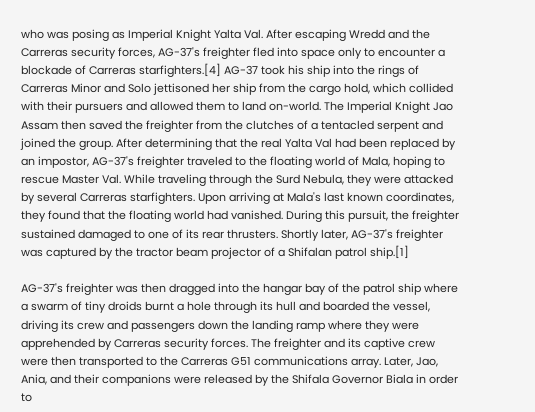who was posing as Imperial Knight Yalta Val. After escaping Wredd and the Carreras security forces, AG-37's freighter fled into space only to encounter a blockade of Carreras starfighters.[4] AG-37 took his ship into the rings of Carreras Minor and Solo jettisoned her ship from the cargo hold, which collided with their pursuers and allowed them to land on-world. The Imperial Knight Jao Assam then saved the freighter from the clutches of a tentacled serpent and joined the group. After determining that the real Yalta Val had been replaced by an impostor, AG-37's freighter traveled to the floating world of Mala, hoping to rescue Master Val. While traveling through the Surd Nebula, they were attacked by several Carreras starfighters. Upon arriving at Mala's last known coordinates, they found that the floating world had vanished. During this pursuit, the freighter sustained damaged to one of its rear thrusters. Shortly later, AG-37's freighter was captured by the tractor beam projector of a Shifalan patrol ship.[1]

AG-37's freighter was then dragged into the hangar bay of the patrol ship where a swarm of tiny droids burnt a hole through its hull and boarded the vessel, driving its crew and passengers down the landing ramp where they were apprehended by Carreras security forces. The freighter and its captive crew were then transported to the Carreras G51 communications array. Later, Jao, Ania, and their companions were released by the Shifala Governor Biala in order to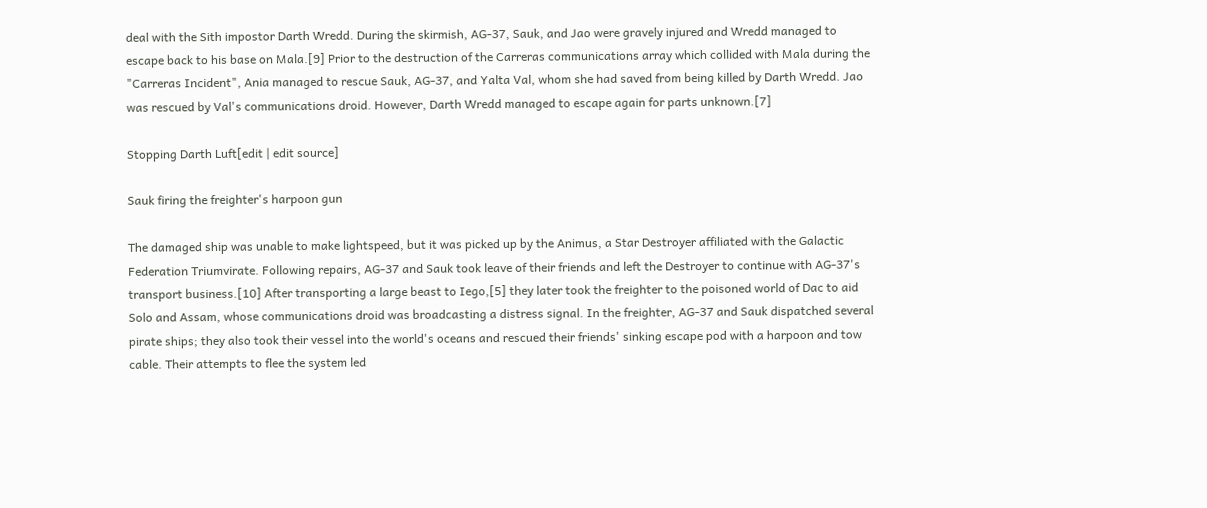deal with the Sith impostor Darth Wredd. During the skirmish, AG-37, Sauk, and Jao were gravely injured and Wredd managed to escape back to his base on Mala.[9] Prior to the destruction of the Carreras communications array which collided with Mala during the "Carreras Incident", Ania managed to rescue Sauk, AG-37, and Yalta Val, whom she had saved from being killed by Darth Wredd. Jao was rescued by Val's communications droid. However, Darth Wredd managed to escape again for parts unknown.[7]

Stopping Darth Luft[edit | edit source]

Sauk firing the freighter's harpoon gun

The damaged ship was unable to make lightspeed, but it was picked up by the Animus, a Star Destroyer affiliated with the Galactic Federation Triumvirate. Following repairs, AG-37 and Sauk took leave of their friends and left the Destroyer to continue with AG-37's transport business.[10] After transporting a large beast to Iego,[5] they later took the freighter to the poisoned world of Dac to aid Solo and Assam, whose communications droid was broadcasting a distress signal. In the freighter, AG-37 and Sauk dispatched several pirate ships; they also took their vessel into the world's oceans and rescued their friends' sinking escape pod with a harpoon and tow cable. Their attempts to flee the system led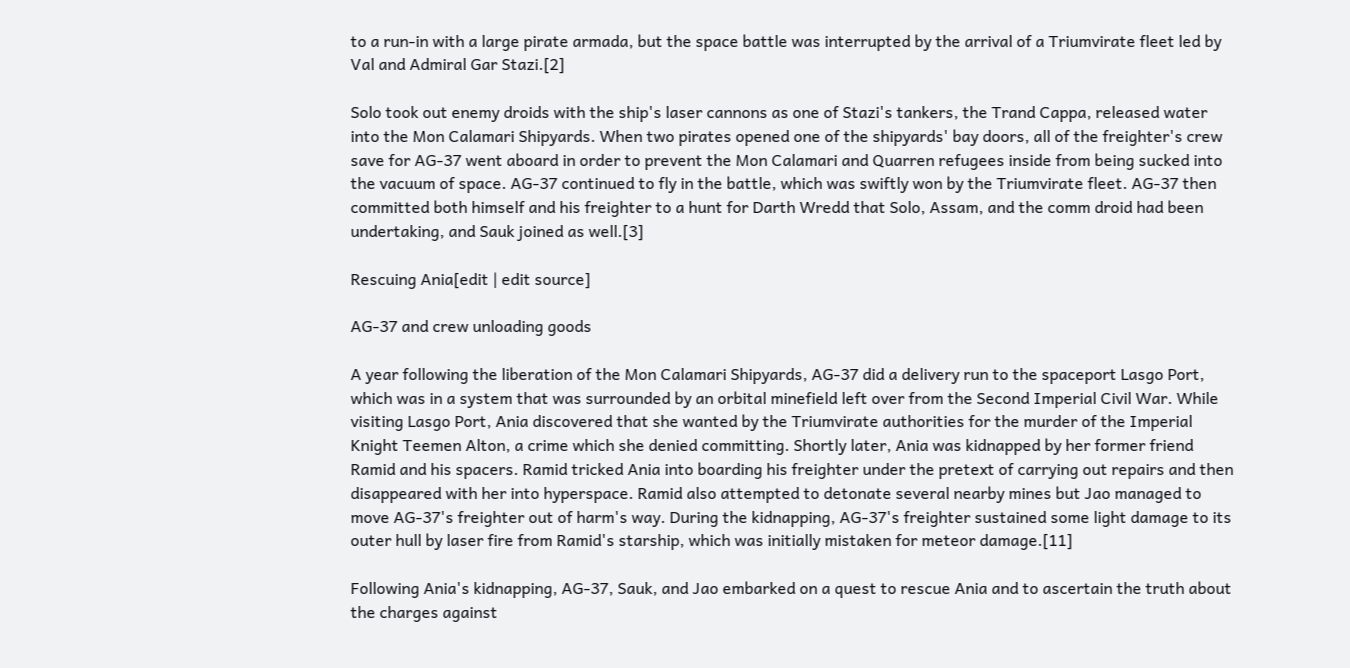to a run-in with a large pirate armada, but the space battle was interrupted by the arrival of a Triumvirate fleet led by Val and Admiral Gar Stazi.[2]

Solo took out enemy droids with the ship's laser cannons as one of Stazi's tankers, the Trand Cappa, released water into the Mon Calamari Shipyards. When two pirates opened one of the shipyards' bay doors, all of the freighter's crew save for AG-37 went aboard in order to prevent the Mon Calamari and Quarren refugees inside from being sucked into the vacuum of space. AG-37 continued to fly in the battle, which was swiftly won by the Triumvirate fleet. AG-37 then committed both himself and his freighter to a hunt for Darth Wredd that Solo, Assam, and the comm droid had been undertaking, and Sauk joined as well.[3]

Rescuing Ania[edit | edit source]

AG-37 and crew unloading goods

A year following the liberation of the Mon Calamari Shipyards, AG-37 did a delivery run to the spaceport Lasgo Port, which was in a system that was surrounded by an orbital minefield left over from the Second Imperial Civil War. While visiting Lasgo Port, Ania discovered that she wanted by the Triumvirate authorities for the murder of the Imperial Knight Teemen Alton, a crime which she denied committing. Shortly later, Ania was kidnapped by her former friend Ramid and his spacers. Ramid tricked Ania into boarding his freighter under the pretext of carrying out repairs and then disappeared with her into hyperspace. Ramid also attempted to detonate several nearby mines but Jao managed to move AG-37's freighter out of harm's way. During the kidnapping, AG-37's freighter sustained some light damage to its outer hull by laser fire from Ramid's starship, which was initially mistaken for meteor damage.[11]

Following Ania's kidnapping, AG-37, Sauk, and Jao embarked on a quest to rescue Ania and to ascertain the truth about the charges against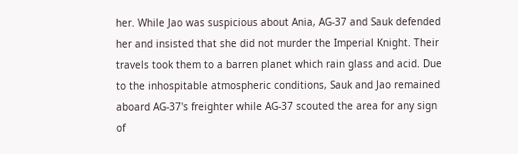her. While Jao was suspicious about Ania, AG-37 and Sauk defended her and insisted that she did not murder the Imperial Knight. Their travels took them to a barren planet which rain glass and acid. Due to the inhospitable atmospheric conditions, Sauk and Jao remained aboard AG-37's freighter while AG-37 scouted the area for any sign of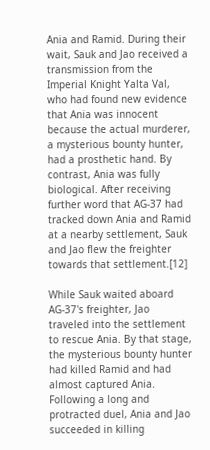Ania and Ramid. During their wait, Sauk and Jao received a transmission from the Imperial Knight Yalta Val, who had found new evidence that Ania was innocent because the actual murderer, a mysterious bounty hunter, had a prosthetic hand. By contrast, Ania was fully biological. After receiving further word that AG-37 had tracked down Ania and Ramid at a nearby settlement, Sauk and Jao flew the freighter towards that settlement.[12]

While Sauk waited aboard AG-37's freighter, Jao traveled into the settlement to rescue Ania. By that stage, the mysterious bounty hunter had killed Ramid and had almost captured Ania. Following a long and protracted duel, Ania and Jao succeeded in killing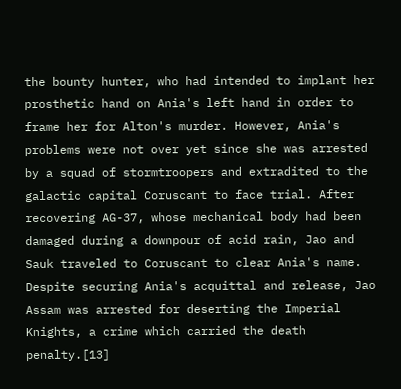the bounty hunter, who had intended to implant her prosthetic hand on Ania's left hand in order to frame her for Alton's murder. However, Ania's problems were not over yet since she was arrested by a squad of stormtroopers and extradited to the galactic capital Coruscant to face trial. After recovering AG-37, whose mechanical body had been damaged during a downpour of acid rain, Jao and Sauk traveled to Coruscant to clear Ania's name. Despite securing Ania's acquittal and release, Jao Assam was arrested for deserting the Imperial Knights, a crime which carried the death penalty.[13]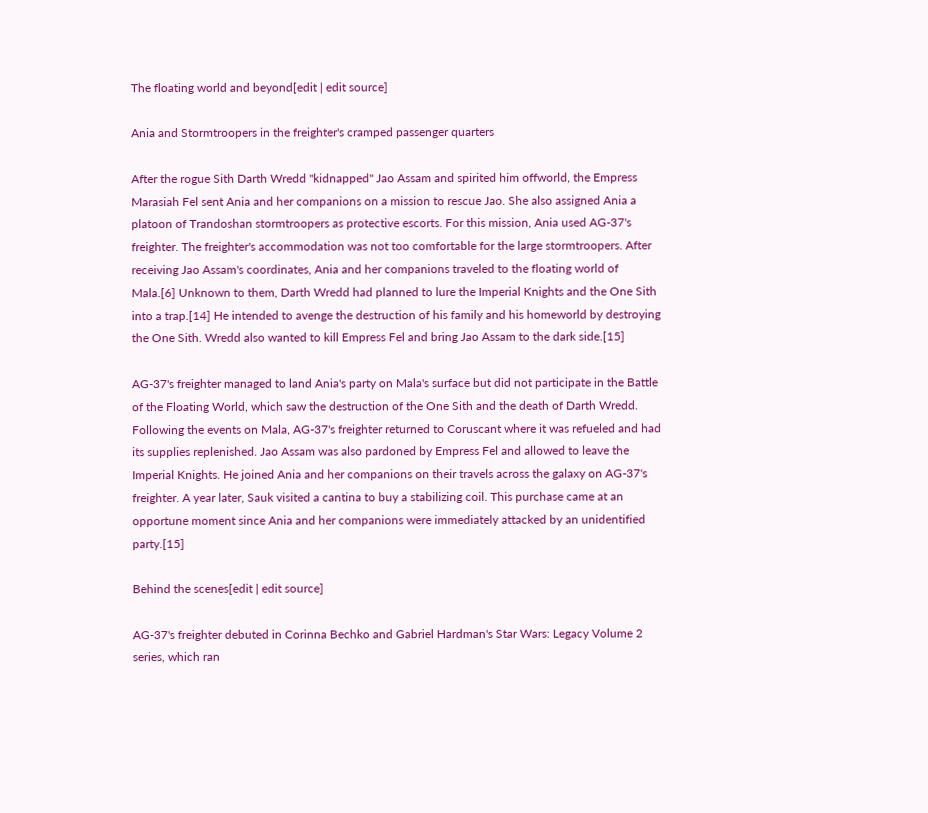The floating world and beyond[edit | edit source]

Ania and Stormtroopers in the freighter's cramped passenger quarters

After the rogue Sith Darth Wredd "kidnapped" Jao Assam and spirited him offworld, the Empress Marasiah Fel sent Ania and her companions on a mission to rescue Jao. She also assigned Ania a platoon of Trandoshan stormtroopers as protective escorts. For this mission, Ania used AG-37's freighter. The freighter's accommodation was not too comfortable for the large stormtroopers. After receiving Jao Assam's coordinates, Ania and her companions traveled to the floating world of Mala.[6] Unknown to them, Darth Wredd had planned to lure the Imperial Knights and the One Sith into a trap.[14] He intended to avenge the destruction of his family and his homeworld by destroying the One Sith. Wredd also wanted to kill Empress Fel and bring Jao Assam to the dark side.[15]

AG-37's freighter managed to land Ania's party on Mala's surface but did not participate in the Battle of the Floating World, which saw the destruction of the One Sith and the death of Darth Wredd. Following the events on Mala, AG-37's freighter returned to Coruscant where it was refueled and had its supplies replenished. Jao Assam was also pardoned by Empress Fel and allowed to leave the Imperial Knights. He joined Ania and her companions on their travels across the galaxy on AG-37's freighter. A year later, Sauk visited a cantina to buy a stabilizing coil. This purchase came at an opportune moment since Ania and her companions were immediately attacked by an unidentified party.[15]

Behind the scenes[edit | edit source]

AG-37's freighter debuted in Corinna Bechko and Gabriel Hardman's Star Wars: Legacy Volume 2 series, which ran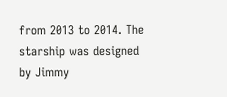from 2013 to 2014. The starship was designed by Jimmy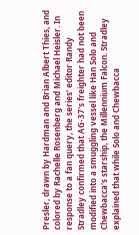Presler, drawn by Hardman and Brian Albert Thies, and colored by Rachelle Rosenberg and Michael Heisler. In response to a fan query, the series' editor Randy Stradley confirmed that AG-37's freighter had not been modified into a smuggling vessel like Han Solo and Chewbacca's starship, the Millennium Falcon. Stradley explained that while Solo and Chewbacca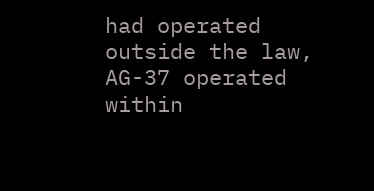had operated outside the law, AG-37 operated within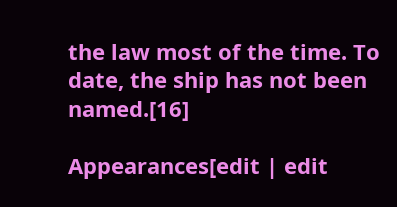the law most of the time. To date, the ship has not been named.[16]

Appearances[edit | edit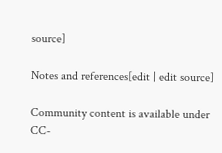source]

Notes and references[edit | edit source]

Community content is available under CC-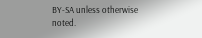BY-SA unless otherwise noted.